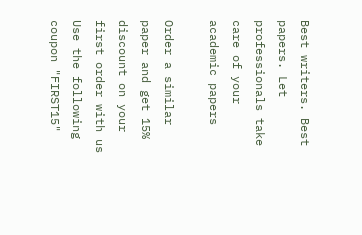Best writers. Best papers. Let professionals take care of your academic papers

Order a similar paper and get 15% discount on your first order with us
Use the following coupon "FIRST15"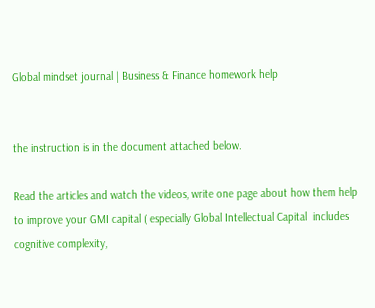Global mindset journal | Business & Finance homework help


the instruction is in the document attached below.

Read the articles and watch the videos, write one page about how them help to improve your GMI capital ( especially Global Intellectual Capital  includes cognitive complexity,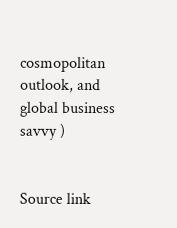cosmopolitan outlook, and global business savvy )


Source link